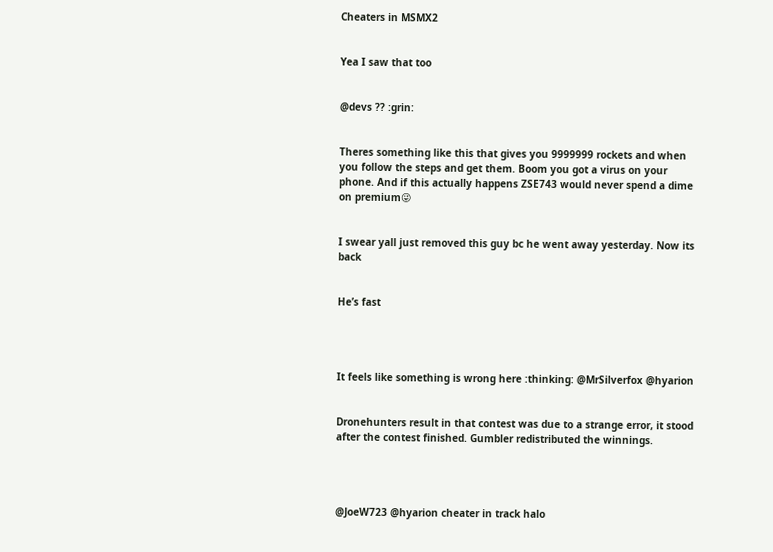Cheaters in MSMX2


Yea I saw that too


@devs ?? :grin:


Theres something like this that gives you 9999999 rockets and when you follow the steps and get them. Boom you got a virus on your phone. And if this actually happens ZSE743 would never spend a dime on premium😜


I swear yall just removed this guy bc he went away yesterday. Now its back


He’s fast




It feels like something is wrong here :thinking: @MrSilverfox @hyarion


Dronehunters result in that contest was due to a strange error, it stood after the contest finished. Gumbler redistributed the winnings.




@JoeW723 @hyarion cheater in track halo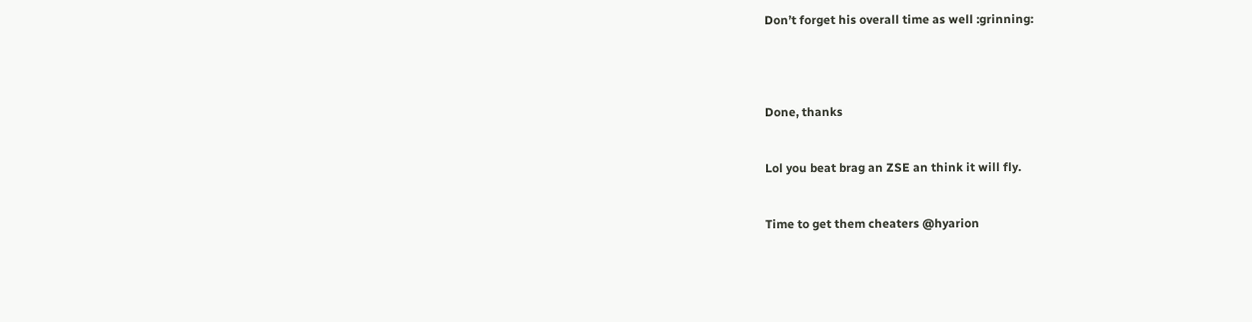Don’t forget his overall time as well :grinning:




Done, thanks


Lol you beat brag an ZSE an think it will fly.


Time to get them cheaters @hyarion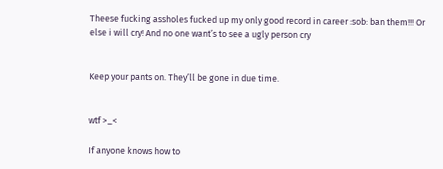Theese fucking assholes fucked up my only good record in career :sob: ban them!!! Or else i will cry! And no one want’s to see a ugly person cry


Keep your pants on. They’ll be gone in due time.


wtf >_<

If anyone knows how to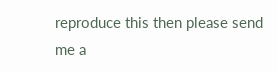reproduce this then please send me a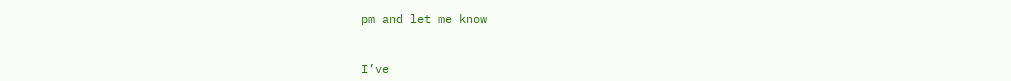pm and let me know


I’ve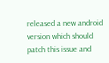released a new android version which should patch this issue and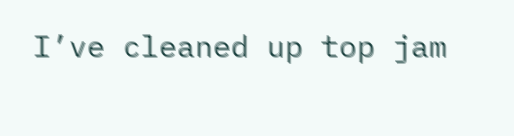I’ve cleaned up top jam